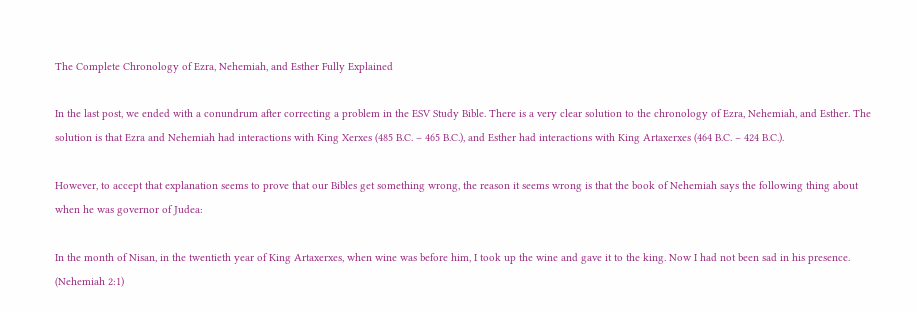The Complete Chronology of Ezra, Nehemiah, and Esther Fully Explained

In the last post, we ended with a conundrum after correcting a problem in the ESV Study Bible. There is a very clear solution to the chronology of Ezra, Nehemiah, and Esther. The solution is that Ezra and Nehemiah had interactions with King Xerxes (485 B.C. – 465 B.C.), and Esther had interactions with King Artaxerxes (464 B.C. – 424 B.C.).

However, to accept that explanation seems to prove that our Bibles get something wrong, the reason it seems wrong is that the book of Nehemiah says the following thing about when he was governor of Judea:

In the month of Nisan, in the twentieth year of King Artaxerxes, when wine was before him, I took up the wine and gave it to the king. Now I had not been sad in his presence. (Nehemiah 2:1)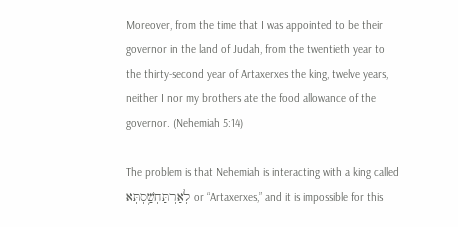Moreover, from the time that I was appointed to be their governor in the land of Judah, from the twentieth year to the thirty-second year of Artaxerxes the king, twelve years, neither I nor my brothers ate the food allowance of the governor. (Nehemiah 5:14)

The problem is that Nehemiah is interacting with a king called לְאַרְתַּחְשַׁ֥סְתְּא or “Artaxerxes,” and it is impossible for this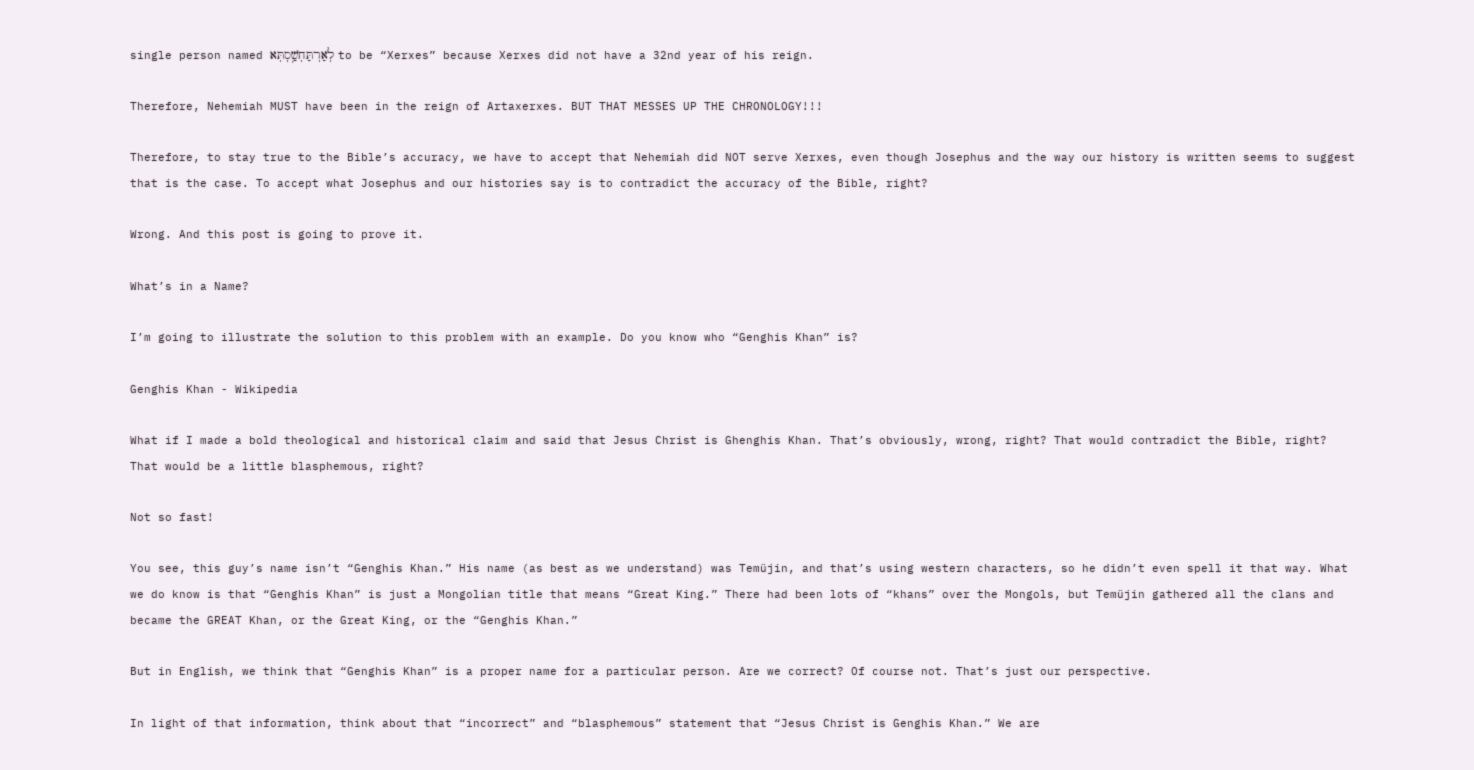single person named לְאַרְתַּחְשַׁ֥סְתְּא to be “Xerxes” because Xerxes did not have a 32nd year of his reign.

Therefore, Nehemiah MUST have been in the reign of Artaxerxes. BUT THAT MESSES UP THE CHRONOLOGY!!!

Therefore, to stay true to the Bible’s accuracy, we have to accept that Nehemiah did NOT serve Xerxes, even though Josephus and the way our history is written seems to suggest that is the case. To accept what Josephus and our histories say is to contradict the accuracy of the Bible, right?

Wrong. And this post is going to prove it.

What’s in a Name?

I’m going to illustrate the solution to this problem with an example. Do you know who “Genghis Khan” is?

Genghis Khan - Wikipedia

What if I made a bold theological and historical claim and said that Jesus Christ is Ghenghis Khan. That’s obviously, wrong, right? That would contradict the Bible, right? That would be a little blasphemous, right?

Not so fast!

You see, this guy’s name isn’t “Genghis Khan.” His name (as best as we understand) was Temüjin, and that’s using western characters, so he didn’t even spell it that way. What we do know is that “Genghis Khan” is just a Mongolian title that means “Great King.” There had been lots of “khans” over the Mongols, but Temüjin gathered all the clans and became the GREAT Khan, or the Great King, or the “Genghis Khan.”

But in English, we think that “Genghis Khan” is a proper name for a particular person. Are we correct? Of course not. That’s just our perspective.

In light of that information, think about that “incorrect” and “blasphemous” statement that “Jesus Christ is Genghis Khan.” We are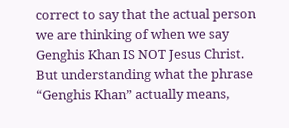correct to say that the actual person we are thinking of when we say Genghis Khan IS NOT Jesus Christ. But understanding what the phrase “Genghis Khan” actually means,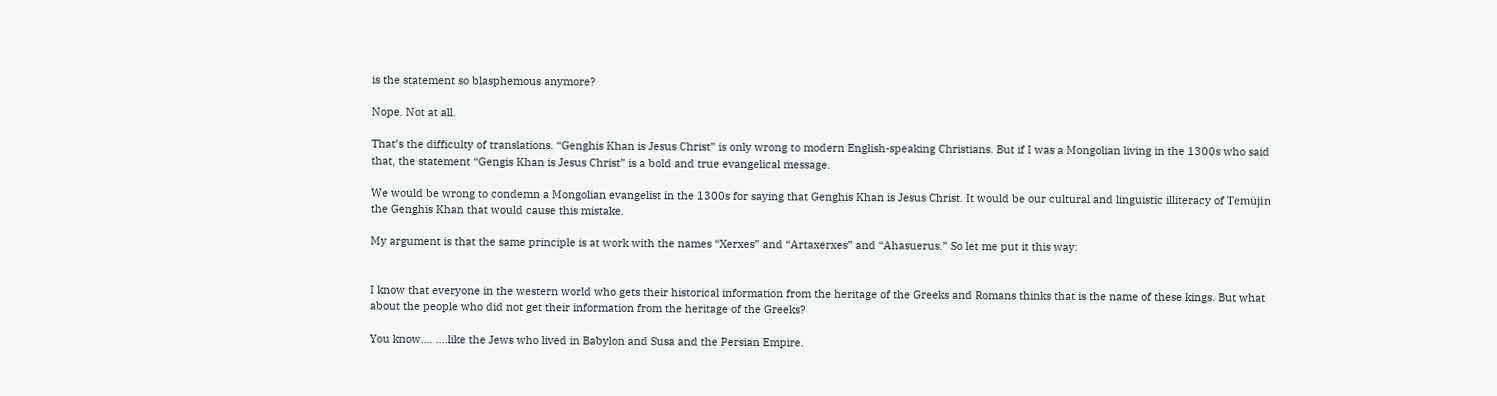is the statement so blasphemous anymore?

Nope. Not at all.

That’s the difficulty of translations. “Genghis Khan is Jesus Christ” is only wrong to modern English-speaking Christians. But if I was a Mongolian living in the 1300s who said that, the statement “Gengis Khan is Jesus Christ” is a bold and true evangelical message.

We would be wrong to condemn a Mongolian evangelist in the 1300s for saying that Genghis Khan is Jesus Christ. It would be our cultural and linguistic illiteracy of Temüjin the Genghis Khan that would cause this mistake.

My argument is that the same principle is at work with the names “Xerxes” and “Artaxerxes” and “Ahasuerus.” So let me put it this way:


I know that everyone in the western world who gets their historical information from the heritage of the Greeks and Romans thinks that is the name of these kings. But what about the people who did not get their information from the heritage of the Greeks?

You know…. ….like the Jews who lived in Babylon and Susa and the Persian Empire.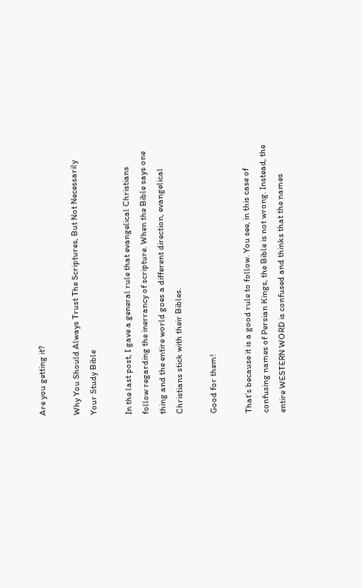Are you getting it?

Why You Should Always Trust The Scriptures, But Not Necessarily Your Study Bible

In the last post, I gave a general rule that evangelical Christians follow regarding the inerrancy of scripture. When the Bible says one thing and the entire world goes a different direction, evangelical Christians stick with their Bibles.

Good for them!

That’s because it is a good rule to follow. You see, in this case of confusing names of Persian Kings, the Bible is not wrong. Instead, the entire WESTERN WORD is confused and thinks that the names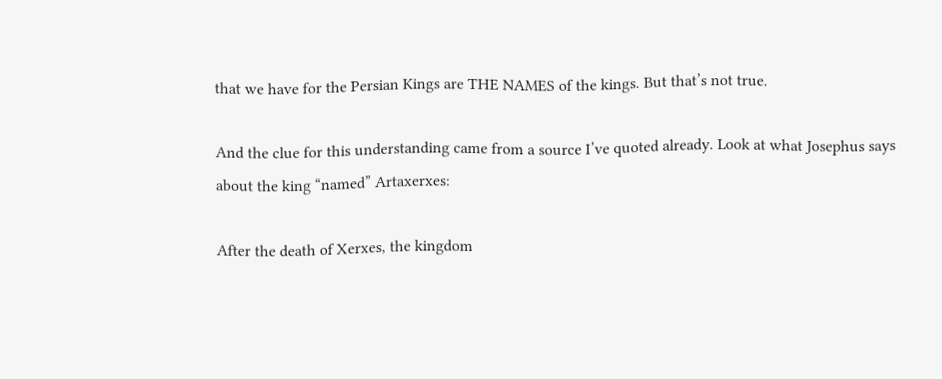that we have for the Persian Kings are THE NAMES of the kings. But that’s not true.

And the clue for this understanding came from a source I’ve quoted already. Look at what Josephus says about the king “named” Artaxerxes:

After the death of Xerxes, the kingdom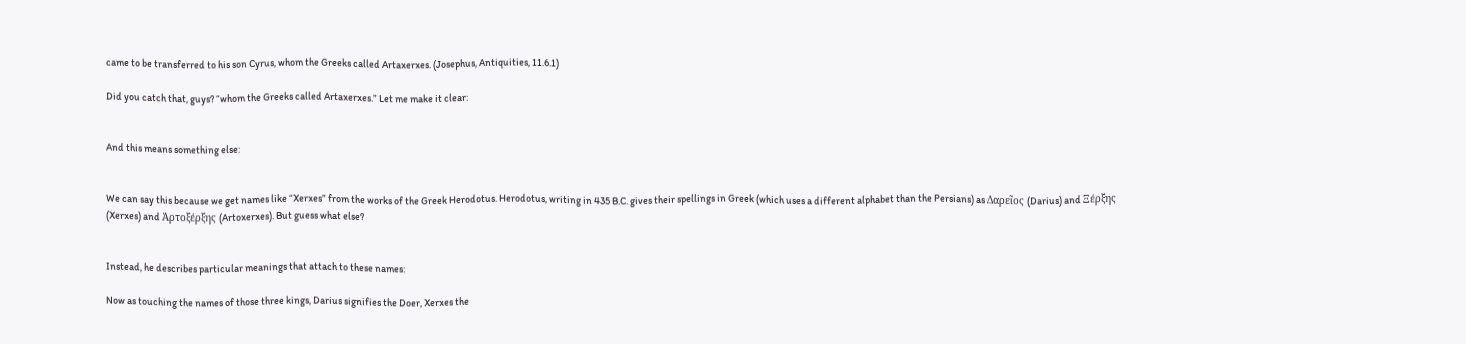came to be transferred to his son Cyrus, whom the Greeks called Artaxerxes. (Josephus, Antiquities, 11.6.1)

Did you catch that, guys? “whom the Greeks called Artaxerxes.” Let me make it clear:


And this means something else:


We can say this because we get names like “Xerxes” from the works of the Greek Herodotus. Herodotus, writing in 435 B.C. gives their spellings in Greek (which uses a different alphabet than the Persians) as Δαρεῖος (Darius) and Ξέρξης (Xerxes) and Ἀρτοξέρξης (Artoxerxes). But guess what else?


Instead, he describes particular meanings that attach to these names:

Now as touching the names of those three kings, Darius signifies the Doer, Xerxes the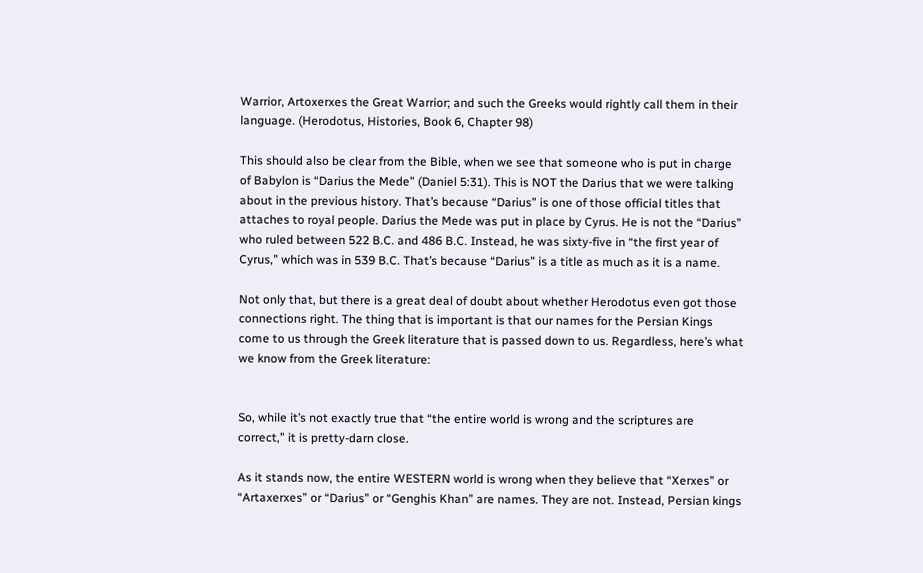Warrior, Artoxerxes the Great Warrior; and such the Greeks would rightly call them in their language. (Herodotus, Histories, Book 6, Chapter 98)

This should also be clear from the Bible, when we see that someone who is put in charge of Babylon is “Darius the Mede” (Daniel 5:31). This is NOT the Darius that we were talking about in the previous history. That’s because “Darius” is one of those official titles that attaches to royal people. Darius the Mede was put in place by Cyrus. He is not the “Darius” who ruled between 522 B.C. and 486 B.C. Instead, he was sixty-five in “the first year of Cyrus,” which was in 539 B.C. That’s because “Darius” is a title as much as it is a name.

Not only that, but there is a great deal of doubt about whether Herodotus even got those connections right. The thing that is important is that our names for the Persian Kings come to us through the Greek literature that is passed down to us. Regardless, here’s what we know from the Greek literature:


So, while it’s not exactly true that “the entire world is wrong and the scriptures are correct,” it is pretty-darn close.

As it stands now, the entire WESTERN world is wrong when they believe that “Xerxes” or “Artaxerxes” or “Darius” or “Genghis Khan” are names. They are not. Instead, Persian kings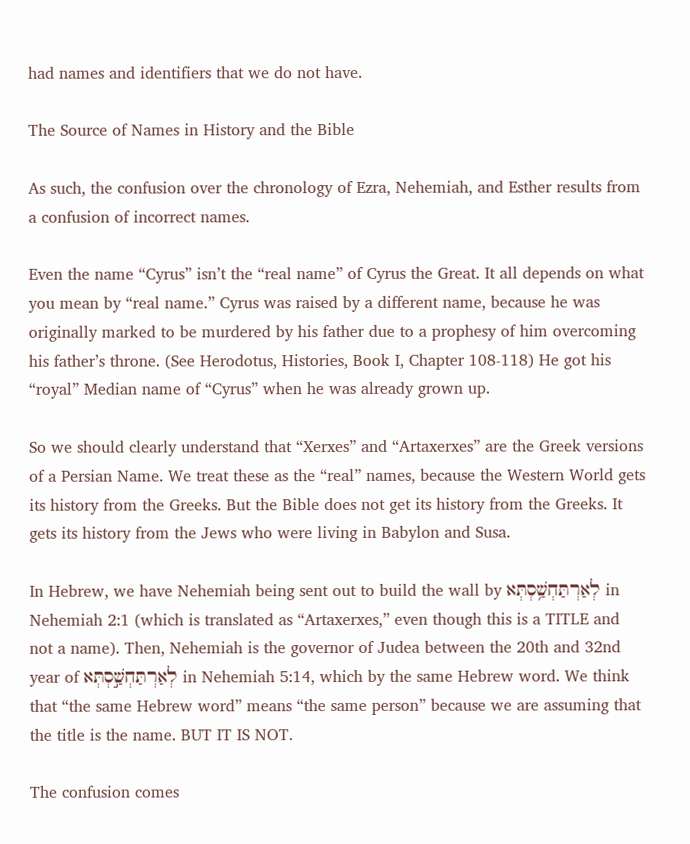had names and identifiers that we do not have.

The Source of Names in History and the Bible

As such, the confusion over the chronology of Ezra, Nehemiah, and Esther results from a confusion of incorrect names.

Even the name “Cyrus” isn’t the “real name” of Cyrus the Great. It all depends on what you mean by “real name.” Cyrus was raised by a different name, because he was originally marked to be murdered by his father due to a prophesy of him overcoming his father’s throne. (See Herodotus, Histories, Book I, Chapter 108-118) He got his “royal” Median name of “Cyrus” when he was already grown up.

So we should clearly understand that “Xerxes” and “Artaxerxes” are the Greek versions of a Persian Name. We treat these as the “real” names, because the Western World gets its history from the Greeks. But the Bible does not get its history from the Greeks. It gets its history from the Jews who were living in Babylon and Susa.

In Hebrew, we have Nehemiah being sent out to build the wall by לְאַרְתַּחְשַׁ֥סְתְּא in Nehemiah 2:1 (which is translated as “Artaxerxes,” even though this is a TITLE and not a name). Then, Nehemiah is the governor of Judea between the 20th and 32nd year of לְאַרְתַּחְשַׁ֣סְתְּא in Nehemiah 5:14, which by the same Hebrew word. We think that “the same Hebrew word” means “the same person” because we are assuming that the title is the name. BUT IT IS NOT.

The confusion comes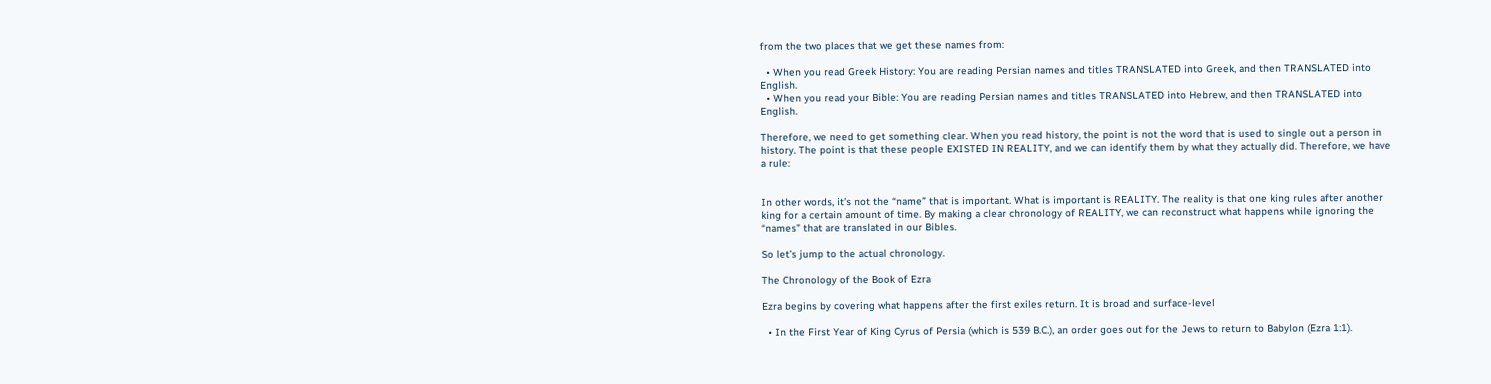from the two places that we get these names from:

  • When you read Greek History: You are reading Persian names and titles TRANSLATED into Greek, and then TRANSLATED into English.
  • When you read your Bible: You are reading Persian names and titles TRANSLATED into Hebrew, and then TRANSLATED into English.

Therefore, we need to get something clear. When you read history, the point is not the word that is used to single out a person in history. The point is that these people EXISTED IN REALITY, and we can identify them by what they actually did. Therefore, we have a rule:


In other words, it’s not the “name” that is important. What is important is REALITY. The reality is that one king rules after another king for a certain amount of time. By making a clear chronology of REALITY, we can reconstruct what happens while ignoring the “names” that are translated in our Bibles.

So let’s jump to the actual chronology.

The Chronology of the Book of Ezra

Ezra begins by covering what happens after the first exiles return. It is broad and surface-level

  • In the First Year of King Cyrus of Persia (which is 539 B.C.), an order goes out for the Jews to return to Babylon (Ezra 1:1).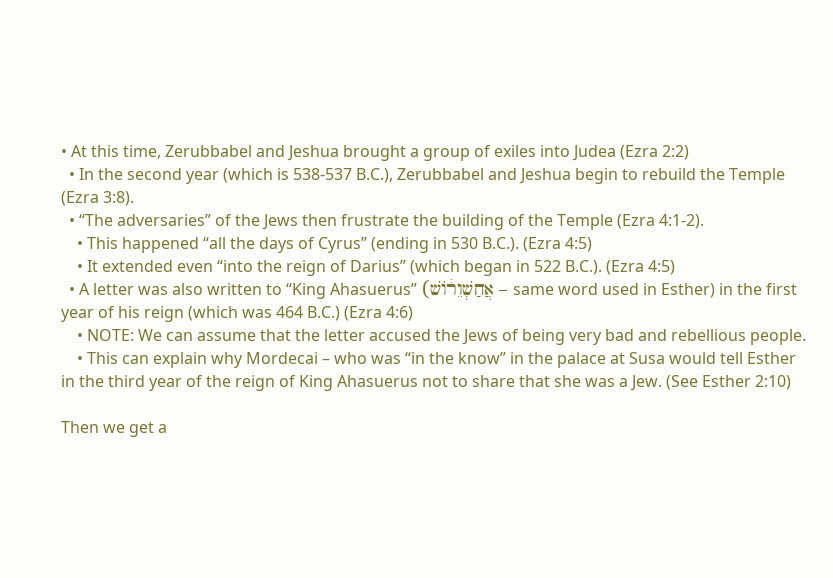• At this time, Zerubbabel and Jeshua brought a group of exiles into Judea (Ezra 2:2)
  • In the second year (which is 538-537 B.C.), Zerubbabel and Jeshua begin to rebuild the Temple (Ezra 3:8).
  • “The adversaries” of the Jews then frustrate the building of the Temple (Ezra 4:1-2).
    • This happened “all the days of Cyrus” (ending in 530 B.C.). (Ezra 4:5)
    • It extended even “into the reign of Darius” (which began in 522 B.C.). (Ezra 4:5)
  • A letter was also written to “King Ahasuerus” (אֲחַשְׁוֵר֔וֹשׁ – same word used in Esther) in the first year of his reign (which was 464 B.C.) (Ezra 4:6)
    • NOTE: We can assume that the letter accused the Jews of being very bad and rebellious people.
    • This can explain why Mordecai – who was “in the know” in the palace at Susa would tell Esther in the third year of the reign of King Ahasuerus not to share that she was a Jew. (See Esther 2:10)

Then we get a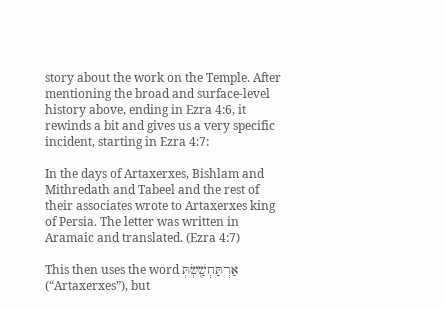story about the work on the Temple. After mentioning the broad and surface-level history above, ending in Ezra 4:6, it rewinds a bit and gives us a very specific incident, starting in Ezra 4:7:

In the days of Artaxerxes, Bishlam and Mithredath and Tabeel and the rest of their associates wrote to Artaxerxes king of Persia. The letter was written in Aramaic and translated. (Ezra 4:7)

This then uses the word אַרְתַּחְשַׁ֖שְׂתְּ (“Artaxerxes”), but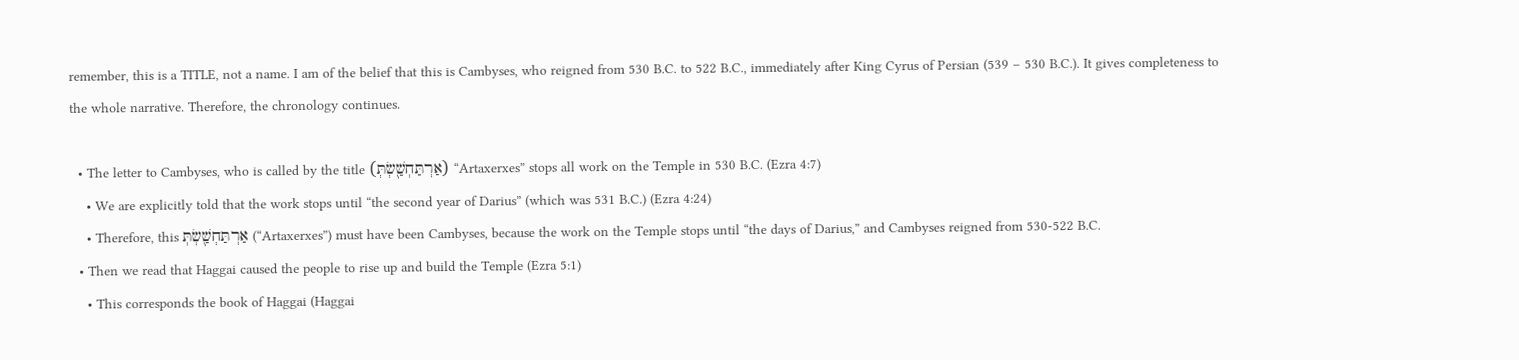remember, this is a TITLE, not a name. I am of the belief that this is Cambyses, who reigned from 530 B.C. to 522 B.C., immediately after King Cyrus of Persian (539 – 530 B.C.). It gives completeness to the whole narrative. Therefore, the chronology continues.

  • The letter to Cambyses, who is called by the title (אַרְתַּחְשַׁ֖שְׂתְּ) “Artaxerxes” stops all work on the Temple in 530 B.C. (Ezra 4:7)
    • We are explicitly told that the work stops until “the second year of Darius” (which was 531 B.C.) (Ezra 4:24)
    • Therefore, this אַרְתַּחְשַׁ֖שְׂתְּ (“Artaxerxes”) must have been Cambyses, because the work on the Temple stops until “the days of Darius,” and Cambyses reigned from 530-522 B.C.
  • Then we read that Haggai caused the people to rise up and build the Temple (Ezra 5:1)
    • This corresponds the book of Haggai (Haggai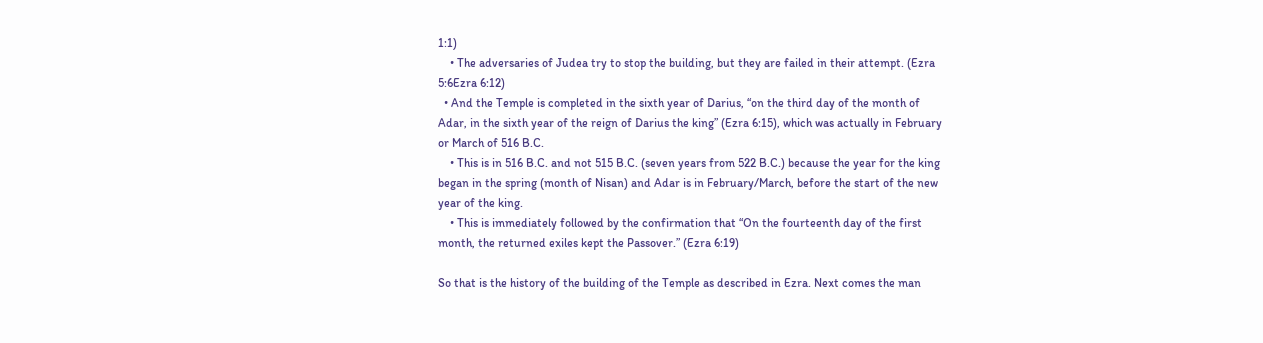1:1)
    • The adversaries of Judea try to stop the building, but they are failed in their attempt. (Ezra 5:6Ezra 6:12)
  • And the Temple is completed in the sixth year of Darius, “on the third day of the month of Adar, in the sixth year of the reign of Darius the king” (Ezra 6:15), which was actually in February or March of 516 B.C.
    • This is in 516 B.C. and not 515 B.C. (seven years from 522 B.C.) because the year for the king began in the spring (month of Nisan) and Adar is in February/March, before the start of the new year of the king.
    • This is immediately followed by the confirmation that “On the fourteenth day of the first month, the returned exiles kept the Passover.” (Ezra 6:19)

So that is the history of the building of the Temple as described in Ezra. Next comes the man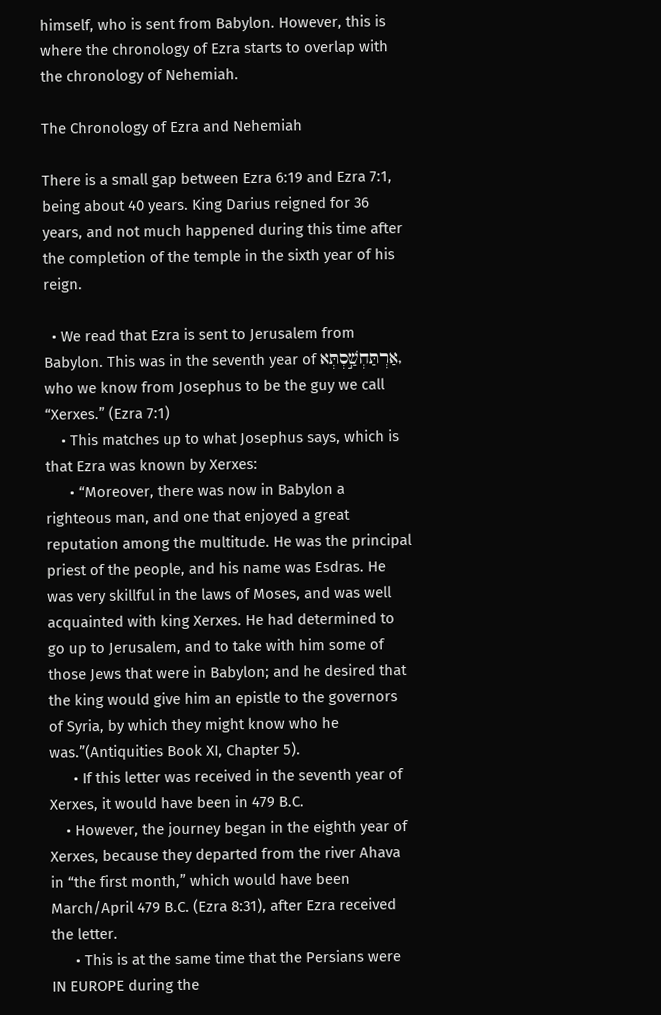himself, who is sent from Babylon. However, this is where the chronology of Ezra starts to overlap with the chronology of Nehemiah.

The Chronology of Ezra and Nehemiah

There is a small gap between Ezra 6:19 and Ezra 7:1, being about 40 years. King Darius reigned for 36 years, and not much happened during this time after the completion of the temple in the sixth year of his reign.

  • We read that Ezra is sent to Jerusalem from Babylon. This was in the seventh year of אַרְתַּחְשַׁ֣סְתְּא, who we know from Josephus to be the guy we call “Xerxes.” (Ezra 7:1)
    • This matches up to what Josephus says, which is that Ezra was known by Xerxes:
      • “Moreover, there was now in Babylon a righteous man, and one that enjoyed a great reputation among the multitude. He was the principal priest of the people, and his name was Esdras. He was very skillful in the laws of Moses, and was well acquainted with king Xerxes. He had determined to go up to Jerusalem, and to take with him some of those Jews that were in Babylon; and he desired that the king would give him an epistle to the governors of Syria, by which they might know who he was.”(Antiquities Book XI, Chapter 5).
      • If this letter was received in the seventh year of Xerxes, it would have been in 479 B.C.
    • However, the journey began in the eighth year of Xerxes, because they departed from the river Ahava in “the first month,” which would have been March/April 479 B.C. (Ezra 8:31), after Ezra received the letter.
      • This is at the same time that the Persians were IN EUROPE during the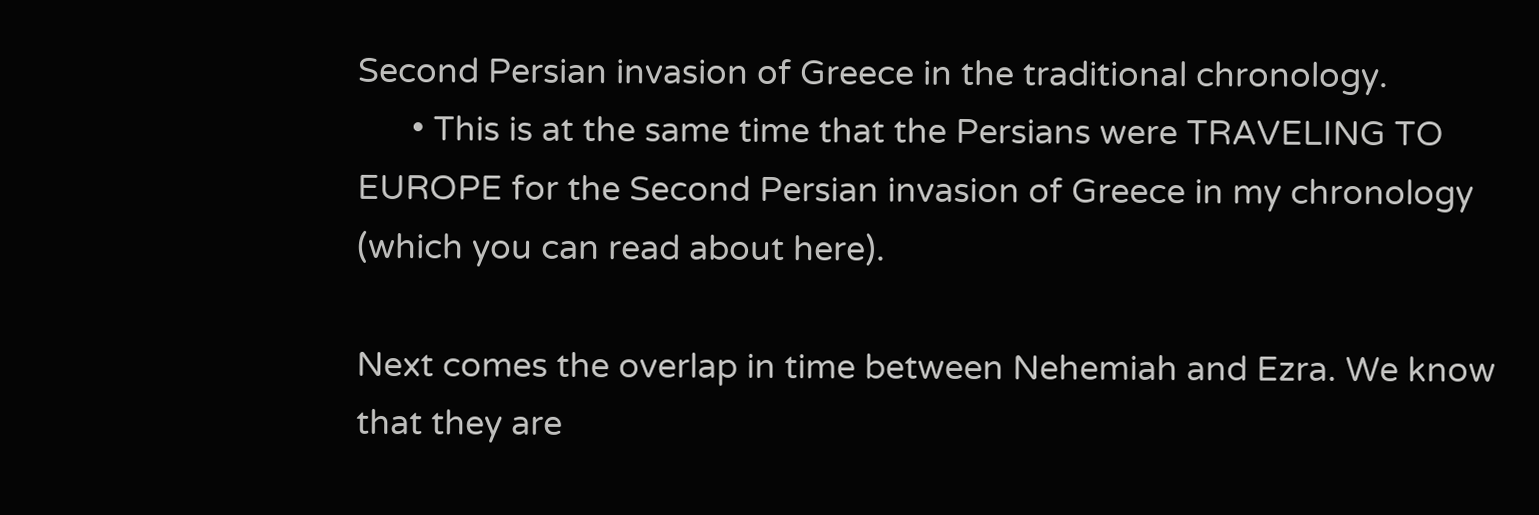Second Persian invasion of Greece in the traditional chronology.
      • This is at the same time that the Persians were TRAVELING TO EUROPE for the Second Persian invasion of Greece in my chronology (which you can read about here).

Next comes the overlap in time between Nehemiah and Ezra. We know that they are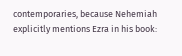contemporaries, because Nehemiah explicitly mentions Ezra in his book: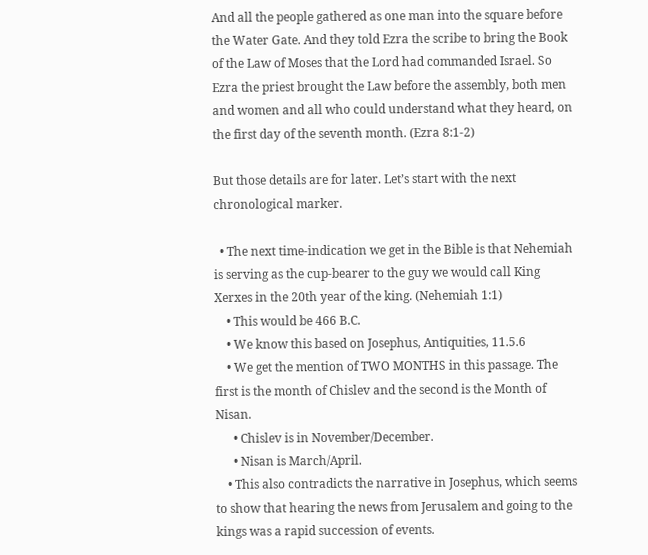And all the people gathered as one man into the square before the Water Gate. And they told Ezra the scribe to bring the Book of the Law of Moses that the Lord had commanded Israel. So Ezra the priest brought the Law before the assembly, both men and women and all who could understand what they heard, on the first day of the seventh month. (Ezra 8:1-2)

But those details are for later. Let’s start with the next chronological marker.

  • The next time-indication we get in the Bible is that Nehemiah is serving as the cup-bearer to the guy we would call King Xerxes in the 20th year of the king. (Nehemiah 1:1)
    • This would be 466 B.C.
    • We know this based on Josephus, Antiquities, 11.5.6
    • We get the mention of TWO MONTHS in this passage. The first is the month of Chislev and the second is the Month of Nisan.
      • Chislev is in November/December.
      • Nisan is March/April.
    • This also contradicts the narrative in Josephus, which seems to show that hearing the news from Jerusalem and going to the kings was a rapid succession of events.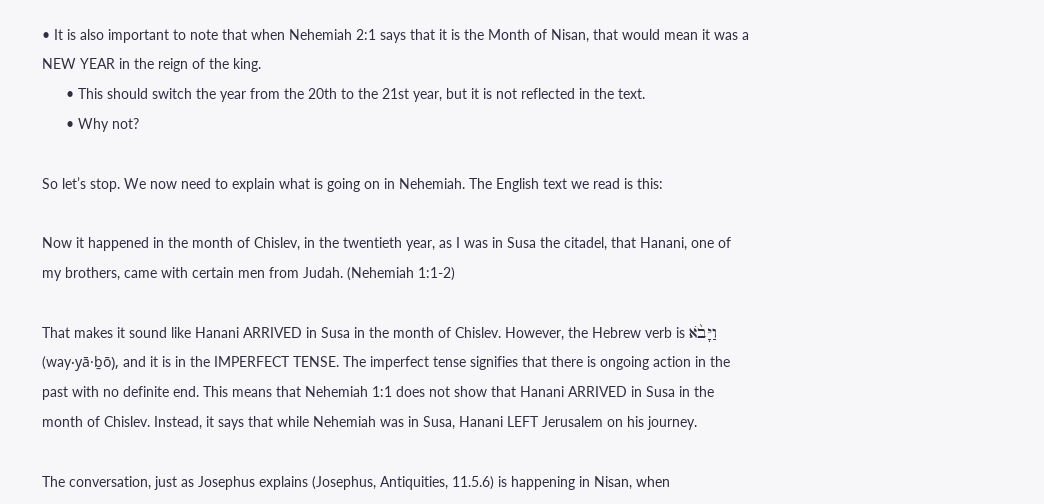• It is also important to note that when Nehemiah 2:1 says that it is the Month of Nisan, that would mean it was a NEW YEAR in the reign of the king.
      • This should switch the year from the 20th to the 21st year, but it is not reflected in the text.
      • Why not?

So let’s stop. We now need to explain what is going on in Nehemiah. The English text we read is this:

Now it happened in the month of Chislev, in the twentieth year, as I was in Susa the citadel, that Hanani, one of my brothers, came with certain men from Judah. (Nehemiah 1:1-2)

That makes it sound like Hanani ARRIVED in Susa in the month of Chislev. However, the Hebrew verb is וַיָּבֹ֨א (way·yā·ḇō), and it is in the IMPERFECT TENSE. The imperfect tense signifies that there is ongoing action in the past with no definite end. This means that Nehemiah 1:1 does not show that Hanani ARRIVED in Susa in the month of Chislev. Instead, it says that while Nehemiah was in Susa, Hanani LEFT Jerusalem on his journey.

The conversation, just as Josephus explains (Josephus, Antiquities, 11.5.6) is happening in Nisan, when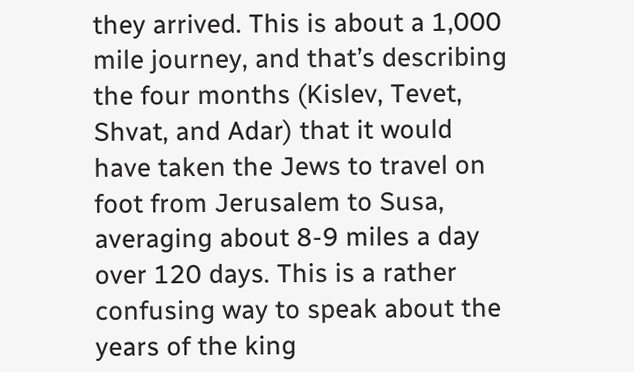they arrived. This is about a 1,000 mile journey, and that’s describing the four months (Kislev, Tevet, Shvat, and Adar) that it would have taken the Jews to travel on foot from Jerusalem to Susa, averaging about 8-9 miles a day over 120 days. This is a rather confusing way to speak about the years of the king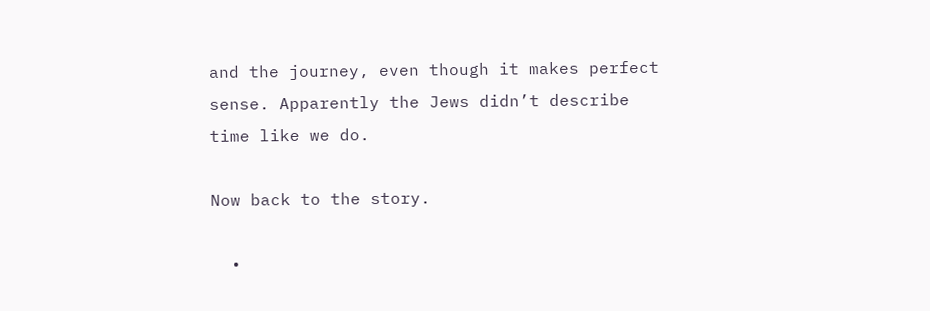and the journey, even though it makes perfect sense. Apparently the Jews didn’t describe time like we do.

Now back to the story.

  •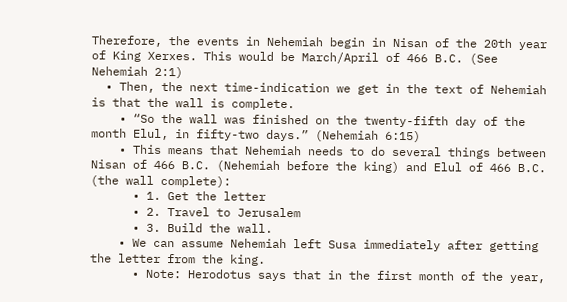Therefore, the events in Nehemiah begin in Nisan of the 20th year of King Xerxes. This would be March/April of 466 B.C. (See Nehemiah 2:1)
  • Then, the next time-indication we get in the text of Nehemiah is that the wall is complete.
    • “So the wall was finished on the twenty-fifth day of the month Elul, in fifty-two days.” (Nehemiah 6:15)
    • This means that Nehemiah needs to do several things between Nisan of 466 B.C. (Nehemiah before the king) and Elul of 466 B.C. (the wall complete):
      • 1. Get the letter
      • 2. Travel to Jerusalem
      • 3. Build the wall.
    • We can assume Nehemiah left Susa immediately after getting the letter from the king.
      • Note: Herodotus says that in the first month of the year,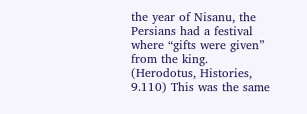the year of Nisanu, the Persians had a festival where “gifts were given” from the king. (Herodotus, Histories, 9.110) This was the same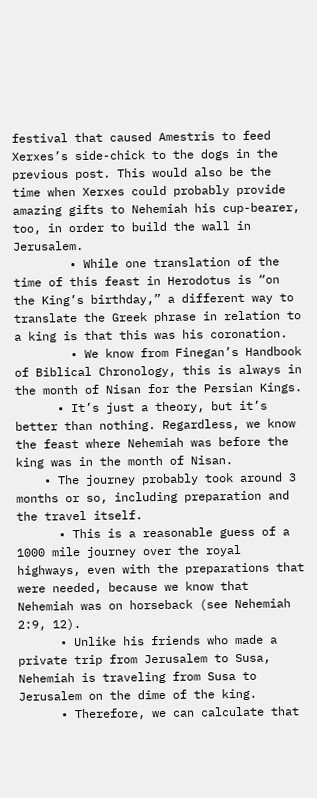festival that caused Amestris to feed Xerxes’s side-chick to the dogs in the previous post. This would also be the time when Xerxes could probably provide amazing gifts to Nehemiah his cup-bearer, too, in order to build the wall in Jerusalem.
        • While one translation of the time of this feast in Herodotus is “on the King’s birthday,” a different way to translate the Greek phrase in relation to a king is that this was his coronation.
        • We know from Finegan’s Handbook of Biblical Chronology, this is always in the month of Nisan for the Persian Kings.
      • It’s just a theory, but it’s better than nothing. Regardless, we know the feast where Nehemiah was before the king was in the month of Nisan.
    • The journey probably took around 3 months or so, including preparation and the travel itself.
      • This is a reasonable guess of a 1000 mile journey over the royal highways, even with the preparations that were needed, because we know that Nehemiah was on horseback (see Nehemiah 2:9, 12).
      • Unlike his friends who made a private trip from Jerusalem to Susa, Nehemiah is traveling from Susa to Jerusalem on the dime of the king.
      • Therefore, we can calculate that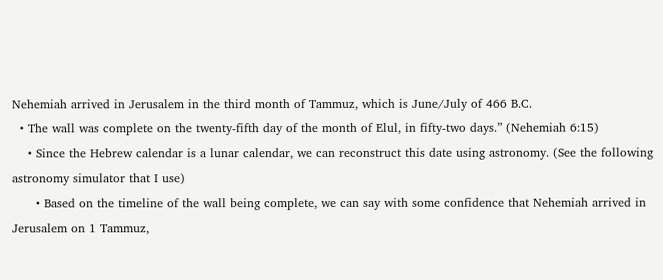Nehemiah arrived in Jerusalem in the third month of Tammuz, which is June/July of 466 B.C.
  • The wall was complete on the twenty-fifth day of the month of Elul, in fifty-two days.” (Nehemiah 6:15)
    • Since the Hebrew calendar is a lunar calendar, we can reconstruct this date using astronomy. (See the following astronomy simulator that I use)
      • Based on the timeline of the wall being complete, we can say with some confidence that Nehemiah arrived in Jerusalem on 1 Tammuz,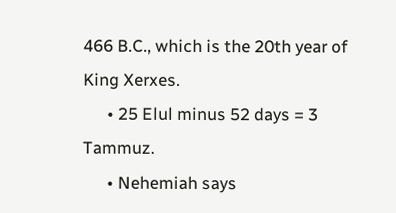466 B.C., which is the 20th year of King Xerxes.
      • 25 Elul minus 52 days = 3 Tammuz.
      • Nehemiah says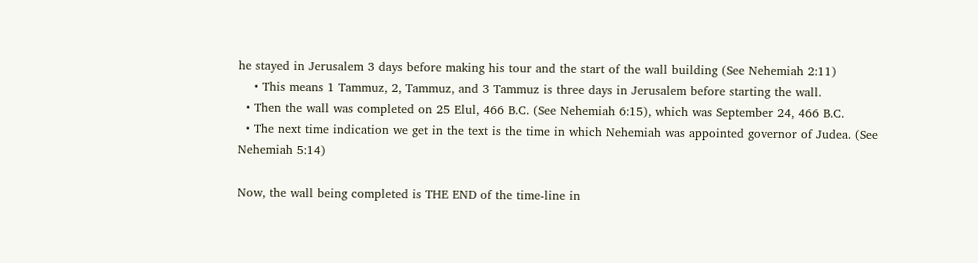he stayed in Jerusalem 3 days before making his tour and the start of the wall building (See Nehemiah 2:11)
    • This means 1 Tammuz, 2, Tammuz, and 3 Tammuz is three days in Jerusalem before starting the wall.
  • Then the wall was completed on 25 Elul, 466 B.C. (See Nehemiah 6:15), which was September 24, 466 B.C.
  • The next time indication we get in the text is the time in which Nehemiah was appointed governor of Judea. (See Nehemiah 5:14)

Now, the wall being completed is THE END of the time-line in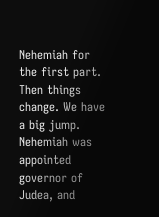Nehemiah for the first part. Then things change. We have a big jump. Nehemiah was appointed governor of Judea, and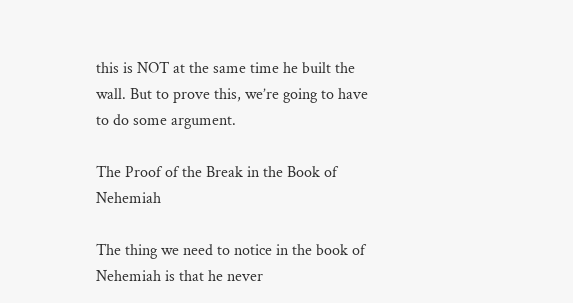this is NOT at the same time he built the wall. But to prove this, we’re going to have to do some argument.

The Proof of the Break in the Book of Nehemiah

The thing we need to notice in the book of Nehemiah is that he never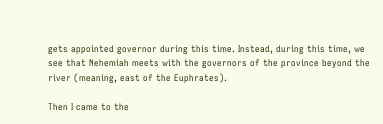gets appointed governor during this time. Instead, during this time, we see that Nehemiah meets with the governors of the province beyond the river (meaning, east of the Euphrates).

Then I came to the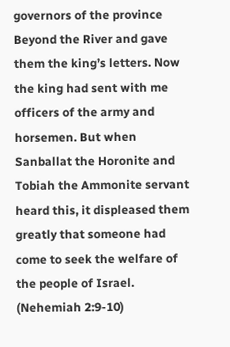governors of the province Beyond the River and gave them the king’s letters. Now the king had sent with me officers of the army and horsemen. But when Sanballat the Horonite and Tobiah the Ammonite servant heard this, it displeased them greatly that someone had come to seek the welfare of the people of Israel. (Nehemiah 2:9-10)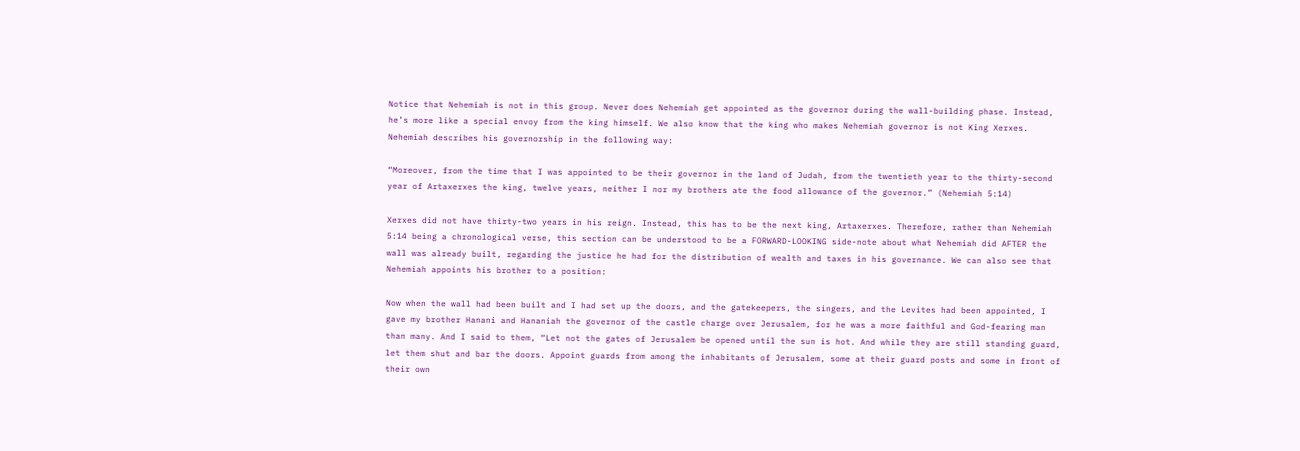Notice that Nehemiah is not in this group. Never does Nehemiah get appointed as the governor during the wall-building phase. Instead, he’s more like a special envoy from the king himself. We also know that the king who makes Nehemiah governor is not King Xerxes. Nehemiah describes his governorship in the following way:

“Moreover, from the time that I was appointed to be their governor in the land of Judah, from the twentieth year to the thirty-second year of Artaxerxes the king, twelve years, neither I nor my brothers ate the food allowance of the governor.” (Nehemiah 5:14)

Xerxes did not have thirty-two years in his reign. Instead, this has to be the next king, Artaxerxes. Therefore, rather than Nehemiah 5:14 being a chronological verse, this section can be understood to be a FORWARD-LOOKING side-note about what Nehemiah did AFTER the wall was already built, regarding the justice he had for the distribution of wealth and taxes in his governance. We can also see that Nehemiah appoints his brother to a position:

Now when the wall had been built and I had set up the doors, and the gatekeepers, the singers, and the Levites had been appointed, I gave my brother Hanani and Hananiah the governor of the castle charge over Jerusalem, for he was a more faithful and God-fearing man than many. And I said to them, “Let not the gates of Jerusalem be opened until the sun is hot. And while they are still standing guard, let them shut and bar the doors. Appoint guards from among the inhabitants of Jerusalem, some at their guard posts and some in front of their own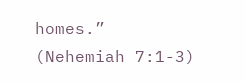homes.” (Nehemiah 7:1-3)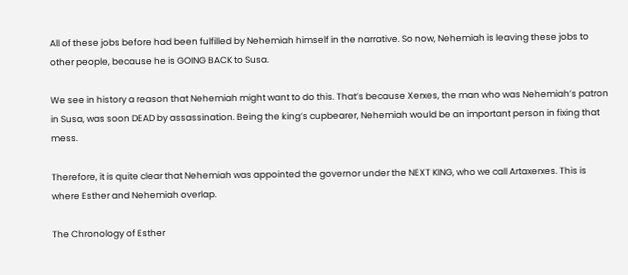All of these jobs before had been fulfilled by Nehemiah himself in the narrative. So now, Nehemiah is leaving these jobs to other people, because he is GOING BACK to Susa.

We see in history a reason that Nehemiah might want to do this. That’s because Xerxes, the man who was Nehemiah’s patron in Susa, was soon DEAD by assassination. Being the king’s cupbearer, Nehemiah would be an important person in fixing that mess.

Therefore, it is quite clear that Nehemiah was appointed the governor under the NEXT KING, who we call Artaxerxes. This is where Esther and Nehemiah overlap.

The Chronology of Esther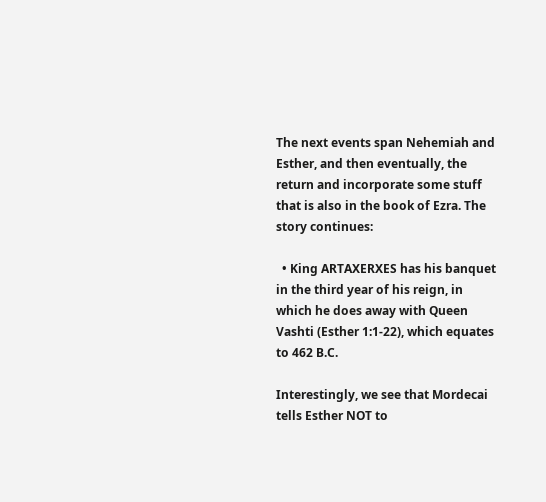The next events span Nehemiah and Esther, and then eventually, the return and incorporate some stuff that is also in the book of Ezra. The story continues:

  • King ARTAXERXES has his banquet in the third year of his reign, in which he does away with Queen Vashti (Esther 1:1-22), which equates to 462 B.C.

Interestingly, we see that Mordecai tells Esther NOT to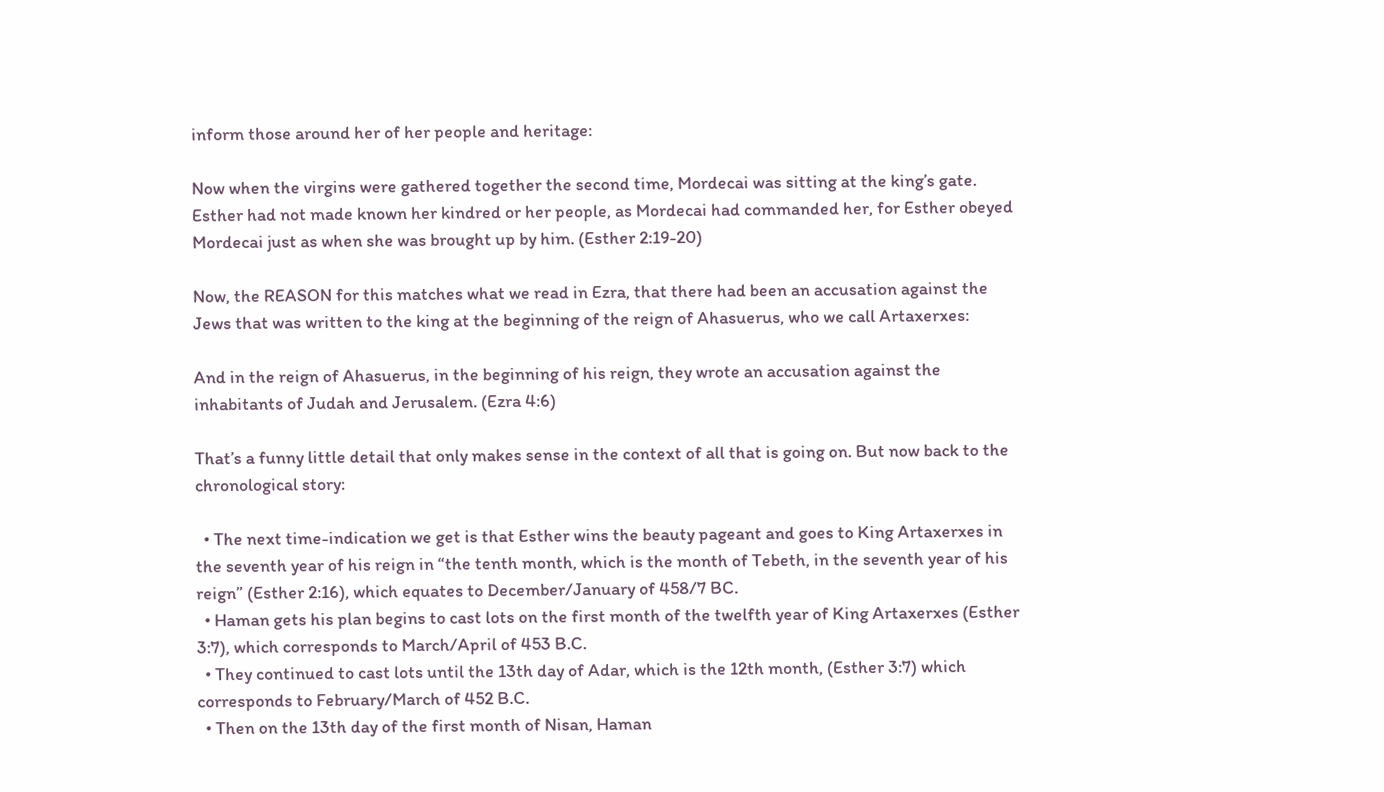inform those around her of her people and heritage:

Now when the virgins were gathered together the second time, Mordecai was sitting at the king’s gate. Esther had not made known her kindred or her people, as Mordecai had commanded her, for Esther obeyed Mordecai just as when she was brought up by him. (Esther 2:19-20)

Now, the REASON for this matches what we read in Ezra, that there had been an accusation against the Jews that was written to the king at the beginning of the reign of Ahasuerus, who we call Artaxerxes:

And in the reign of Ahasuerus, in the beginning of his reign, they wrote an accusation against the inhabitants of Judah and Jerusalem. (Ezra 4:6)

That’s a funny little detail that only makes sense in the context of all that is going on. But now back to the chronological story:

  • The next time-indication we get is that Esther wins the beauty pageant and goes to King Artaxerxes in the seventh year of his reign in “the tenth month, which is the month of Tebeth, in the seventh year of his reign” (Esther 2:16), which equates to December/January of 458/7 BC.
  • Haman gets his plan begins to cast lots on the first month of the twelfth year of King Artaxerxes (Esther 3:7), which corresponds to March/April of 453 B.C.
  • They continued to cast lots until the 13th day of Adar, which is the 12th month, (Esther 3:7) which corresponds to February/March of 452 B.C.
  • Then on the 13th day of the first month of Nisan, Haman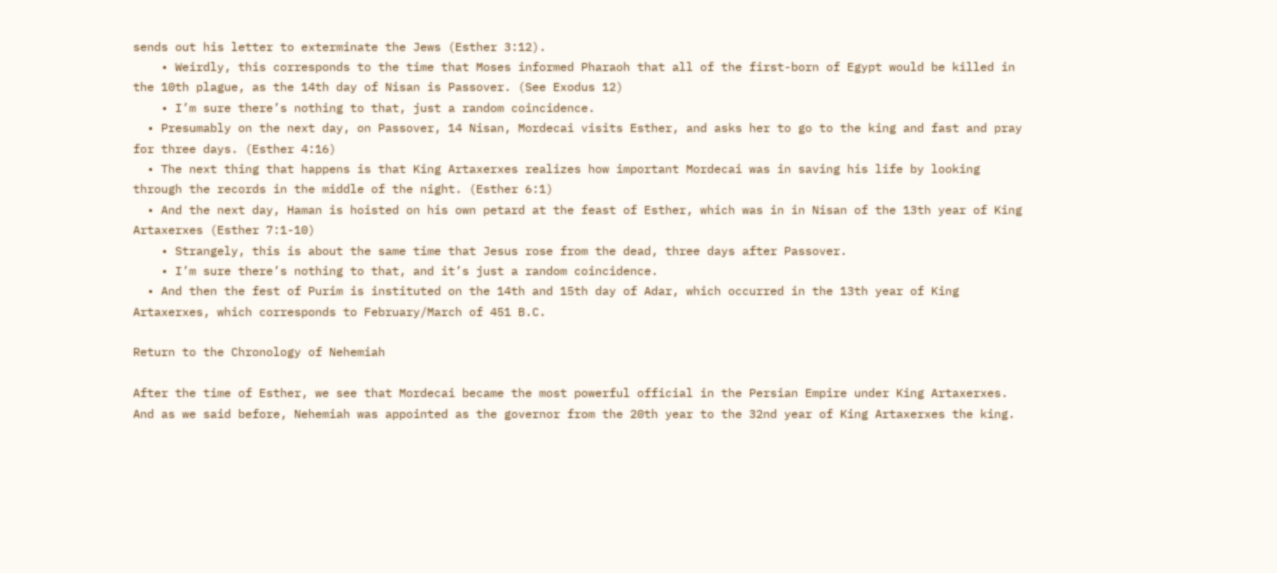sends out his letter to exterminate the Jews (Esther 3:12).
    • Weirdly, this corresponds to the time that Moses informed Pharaoh that all of the first-born of Egypt would be killed in the 10th plague, as the 14th day of Nisan is Passover. (See Exodus 12)
    • I’m sure there’s nothing to that, just a random coincidence.
  • Presumably on the next day, on Passover, 14 Nisan, Mordecai visits Esther, and asks her to go to the king and fast and pray for three days. (Esther 4:16)
  • The next thing that happens is that King Artaxerxes realizes how important Mordecai was in saving his life by looking through the records in the middle of the night. (Esther 6:1)
  • And the next day, Haman is hoisted on his own petard at the feast of Esther, which was in in Nisan of the 13th year of King Artaxerxes (Esther 7:1-10)
    • Strangely, this is about the same time that Jesus rose from the dead, three days after Passover.
    • I’m sure there’s nothing to that, and it’s just a random coincidence.
  • And then the fest of Purim is instituted on the 14th and 15th day of Adar, which occurred in the 13th year of King Artaxerxes, which corresponds to February/March of 451 B.C.

Return to the Chronology of Nehemiah

After the time of Esther, we see that Mordecai became the most powerful official in the Persian Empire under King Artaxerxes. And as we said before, Nehemiah was appointed as the governor from the 20th year to the 32nd year of King Artaxerxes the king.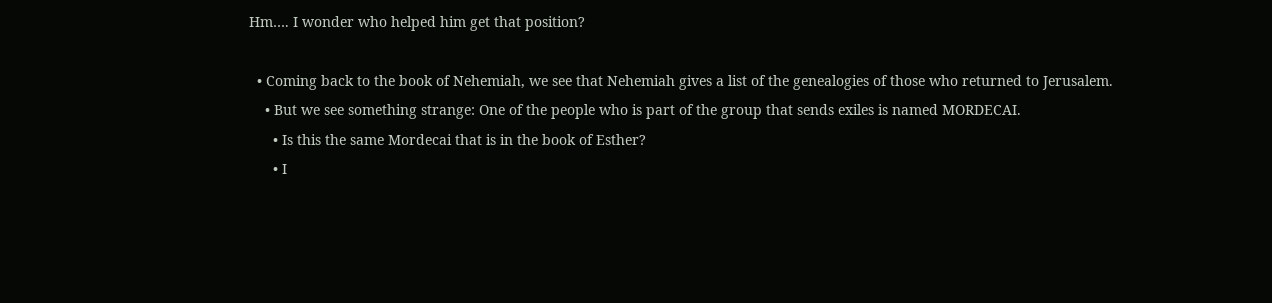Hm…. I wonder who helped him get that position?

  • Coming back to the book of Nehemiah, we see that Nehemiah gives a list of the genealogies of those who returned to Jerusalem.
    • But we see something strange: One of the people who is part of the group that sends exiles is named MORDECAI.
      • Is this the same Mordecai that is in the book of Esther?
      • I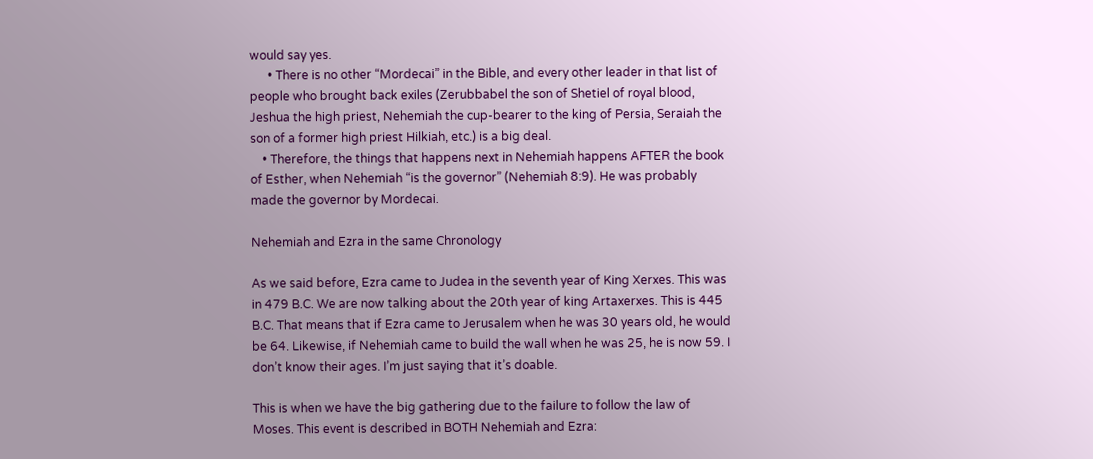would say yes.
      • There is no other “Mordecai” in the Bible, and every other leader in that list of people who brought back exiles (Zerubbabel the son of Shetiel of royal blood, Jeshua the high priest, Nehemiah the cup-bearer to the king of Persia, Seraiah the son of a former high priest Hilkiah, etc.) is a big deal.
    • Therefore, the things that happens next in Nehemiah happens AFTER the book of Esther, when Nehemiah “is the governor” (Nehemiah 8:9). He was probably made the governor by Mordecai.

Nehemiah and Ezra in the same Chronology

As we said before, Ezra came to Judea in the seventh year of King Xerxes. This was in 479 B.C. We are now talking about the 20th year of king Artaxerxes. This is 445 B.C. That means that if Ezra came to Jerusalem when he was 30 years old, he would be 64. Likewise, if Nehemiah came to build the wall when he was 25, he is now 59. I don’t know their ages. I’m just saying that it’s doable.

This is when we have the big gathering due to the failure to follow the law of Moses. This event is described in BOTH Nehemiah and Ezra: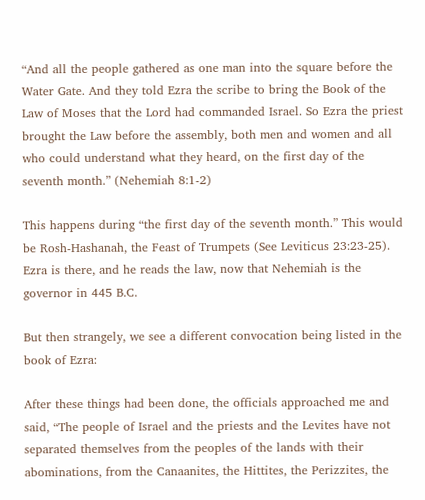“And all the people gathered as one man into the square before the Water Gate. And they told Ezra the scribe to bring the Book of the Law of Moses that the Lord had commanded Israel. So Ezra the priest brought the Law before the assembly, both men and women and all who could understand what they heard, on the first day of the seventh month.” (Nehemiah 8:1-2)

This happens during “the first day of the seventh month.” This would be Rosh-Hashanah, the Feast of Trumpets (See Leviticus 23:23-25). Ezra is there, and he reads the law, now that Nehemiah is the governor in 445 B.C.

But then strangely, we see a different convocation being listed in the book of Ezra:

After these things had been done, the officials approached me and said, “The people of Israel and the priests and the Levites have not separated themselves from the peoples of the lands with their abominations, from the Canaanites, the Hittites, the Perizzites, the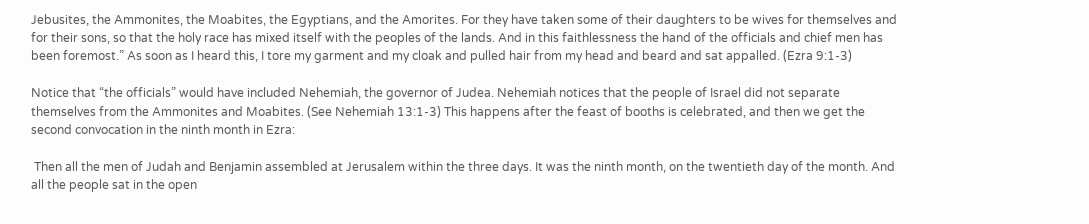Jebusites, the Ammonites, the Moabites, the Egyptians, and the Amorites. For they have taken some of their daughters to be wives for themselves and for their sons, so that the holy race has mixed itself with the peoples of the lands. And in this faithlessness the hand of the officials and chief men has been foremost.” As soon as I heard this, I tore my garment and my cloak and pulled hair from my head and beard and sat appalled. (Ezra 9:1-3)

Notice that “the officials” would have included Nehemiah, the governor of Judea. Nehemiah notices that the people of Israel did not separate themselves from the Ammonites and Moabites. (See Nehemiah 13:1-3) This happens after the feast of booths is celebrated, and then we get the second convocation in the ninth month in Ezra:

 Then all the men of Judah and Benjamin assembled at Jerusalem within the three days. It was the ninth month, on the twentieth day of the month. And all the people sat in the open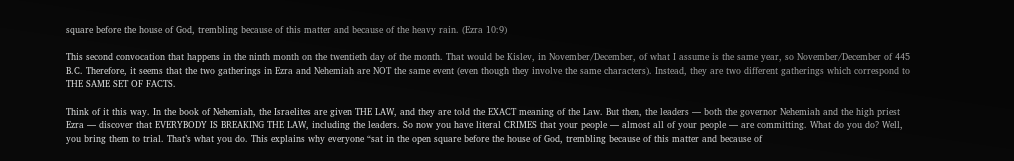square before the house of God, trembling because of this matter and because of the heavy rain. (Ezra 10:9)

This second convocation that happens in the ninth month on the twentieth day of the month. That would be Kislev, in November/December, of what I assume is the same year, so November/December of 445 B.C. Therefore, it seems that the two gatherings in Ezra and Nehemiah are NOT the same event (even though they involve the same characters). Instead, they are two different gatherings which correspond to THE SAME SET OF FACTS.

Think of it this way. In the book of Nehemiah, the Israelites are given THE LAW, and they are told the EXACT meaning of the Law. But then, the leaders — both the governor Nehemiah and the high priest Ezra — discover that EVERYBODY IS BREAKING THE LAW, including the leaders. So now you have literal CRIMES that your people — almost all of your people — are committing. What do you do? Well, you bring them to trial. That’s what you do. This explains why everyone “sat in the open square before the house of God, trembling because of this matter and because of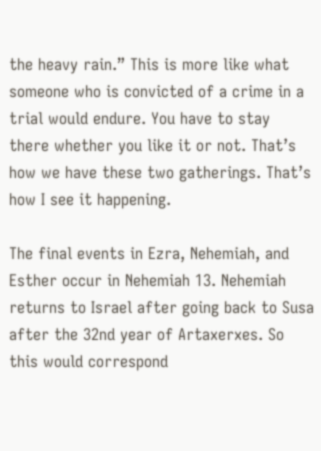the heavy rain.” This is more like what someone who is convicted of a crime in a trial would endure. You have to stay there whether you like it or not. That’s how we have these two gatherings. That’s how I see it happening.

The final events in Ezra, Nehemiah, and Esther occur in Nehemiah 13. Nehemiah returns to Israel after going back to Susa after the 32nd year of Artaxerxes. So this would correspond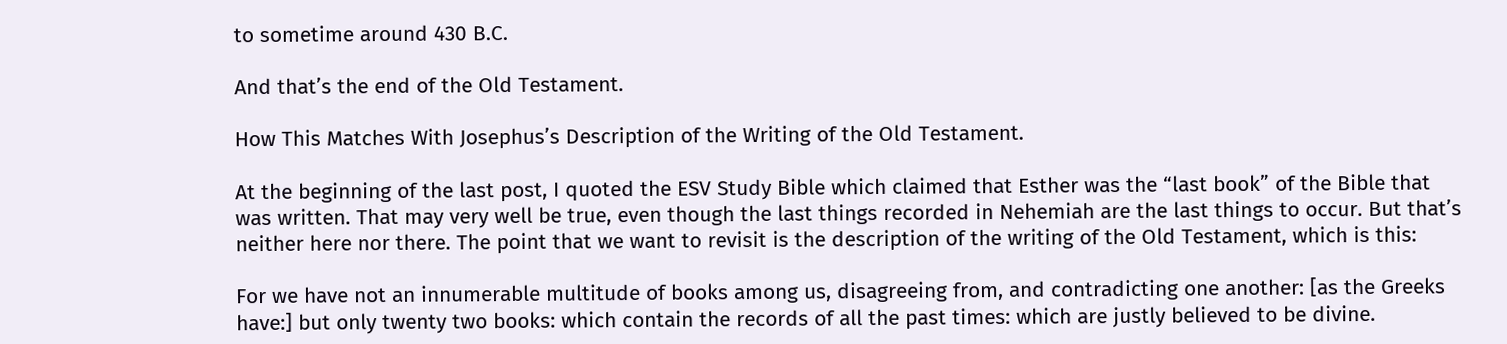to sometime around 430 B.C.

And that’s the end of the Old Testament.

How This Matches With Josephus’s Description of the Writing of the Old Testament.

At the beginning of the last post, I quoted the ESV Study Bible which claimed that Esther was the “last book” of the Bible that was written. That may very well be true, even though the last things recorded in Nehemiah are the last things to occur. But that’s neither here nor there. The point that we want to revisit is the description of the writing of the Old Testament, which is this:

For we have not an innumerable multitude of books among us, disagreeing from, and contradicting one another: [as the Greeks have:] but only twenty two books: which contain the records of all the past times: which are justly believed to be divine.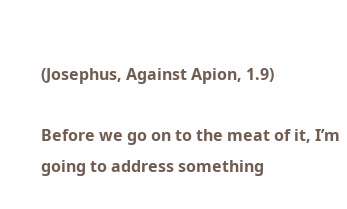(Josephus, Against Apion, 1.9)

Before we go on to the meat of it, I’m going to address something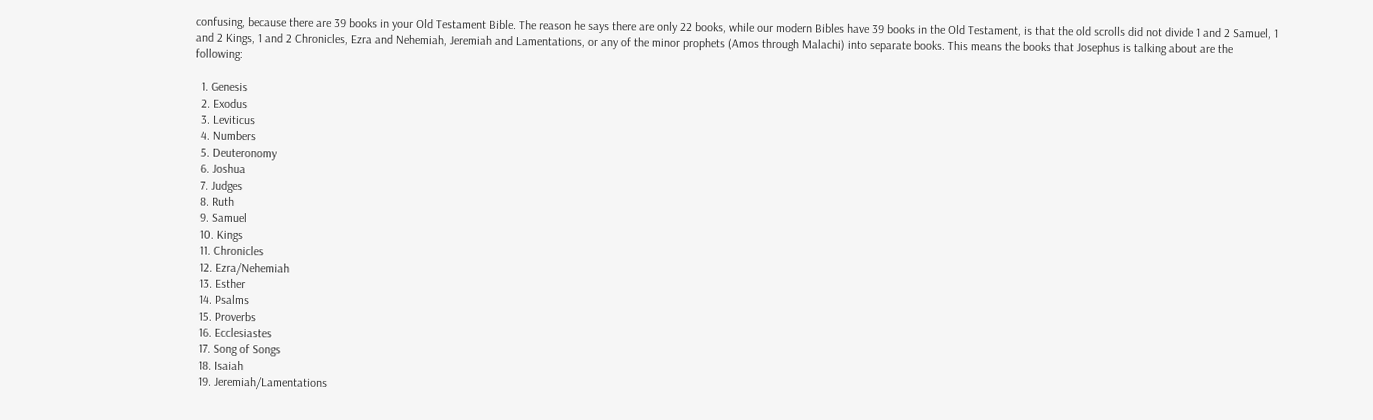confusing, because there are 39 books in your Old Testament Bible. The reason he says there are only 22 books, while our modern Bibles have 39 books in the Old Testament, is that the old scrolls did not divide 1 and 2 Samuel, 1 and 2 Kings, 1 and 2 Chronicles, Ezra and Nehemiah, Jeremiah and Lamentations, or any of the minor prophets (Amos through Malachi) into separate books. This means the books that Josephus is talking about are the following:

  1. Genesis
  2. Exodus
  3. Leviticus
  4. Numbers
  5. Deuteronomy
  6. Joshua
  7. Judges
  8. Ruth
  9. Samuel
  10. Kings
  11. Chronicles
  12. Ezra/Nehemiah
  13. Esther
  14. Psalms
  15. Proverbs
  16. Ecclesiastes
  17. Song of Songs
  18. Isaiah
  19. Jeremiah/Lamentations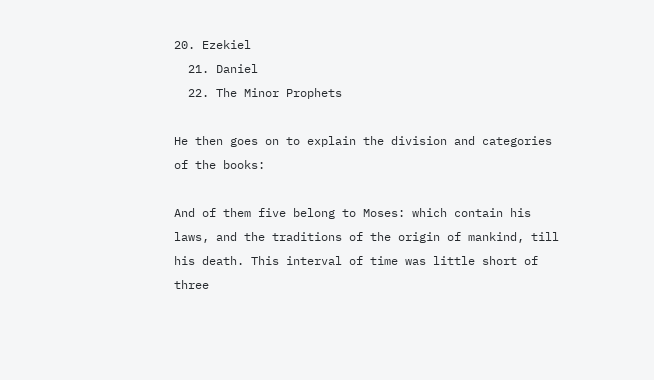20. Ezekiel
  21. Daniel
  22. The Minor Prophets

He then goes on to explain the division and categories of the books:

And of them five belong to Moses: which contain his laws, and the traditions of the origin of mankind, till his death. This interval of time was little short of three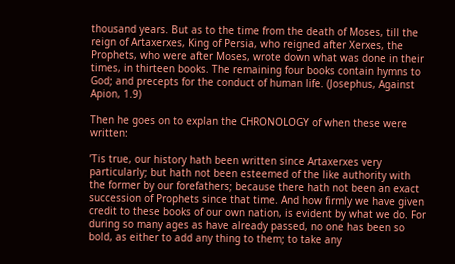thousand years. But as to the time from the death of Moses, till the reign of Artaxerxes, King of Persia, who reigned after Xerxes, the Prophets, who were after Moses, wrote down what was done in their times, in thirteen books. The remaining four books contain hymns to God; and precepts for the conduct of human life. (Josephus, Against Apion, 1.9)

Then he goes on to explan the CHRONOLOGY of when these were written:

’Tis true, our history hath been written since Artaxerxes very particularly; but hath not been esteemed of the like authority with the former by our forefathers; because there hath not been an exact succession of Prophets since that time. And how firmly we have given credit to these books of our own nation, is evident by what we do. For during so many ages as have already passed, no one has been so bold, as either to add any thing to them; to take any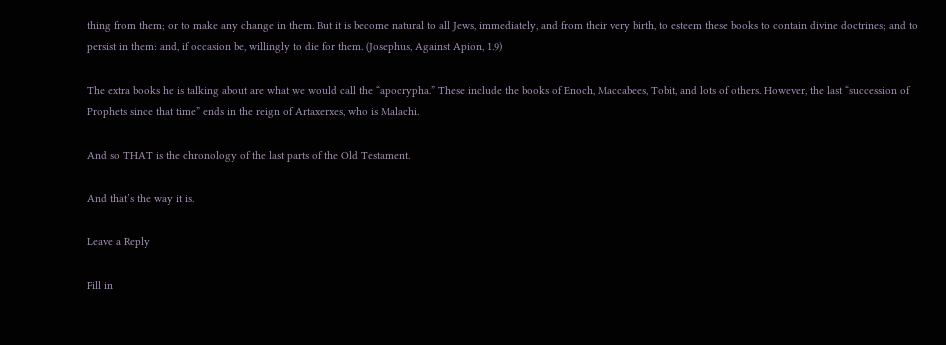thing from them; or to make any change in them. But it is become natural to all Jews, immediately, and from their very birth, to esteem these books to contain divine doctrines; and to persist in them: and, if occasion be, willingly to die for them. (Josephus, Against Apion, 1.9)

The extra books he is talking about are what we would call the “apocrypha.” These include the books of Enoch, Maccabees, Tobit, and lots of others. However, the last “succession of Prophets since that time” ends in the reign of Artaxerxes, who is Malachi.

And so THAT is the chronology of the last parts of the Old Testament.

And that’s the way it is.

Leave a Reply

Fill in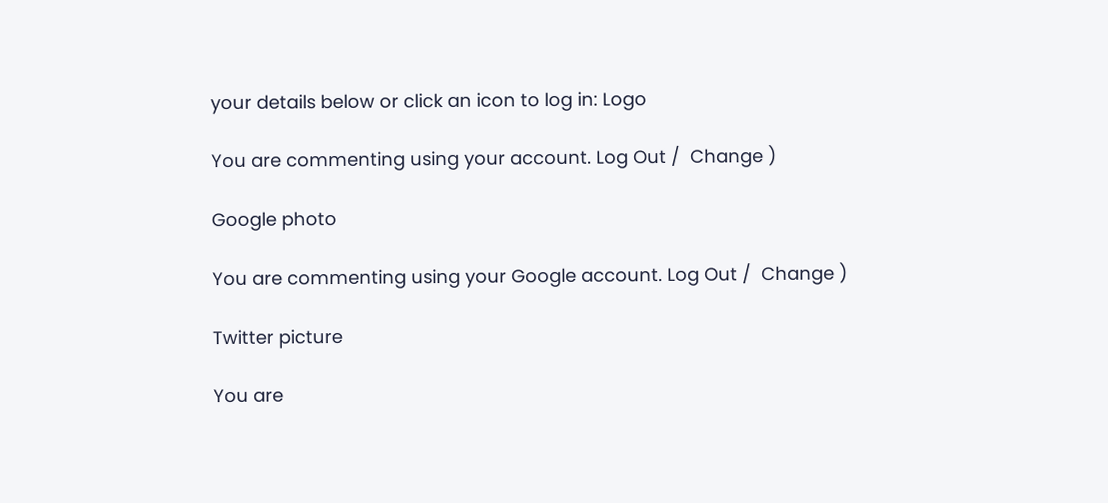your details below or click an icon to log in: Logo

You are commenting using your account. Log Out /  Change )

Google photo

You are commenting using your Google account. Log Out /  Change )

Twitter picture

You are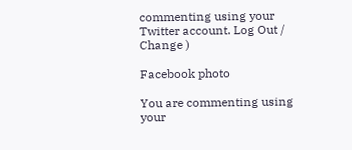commenting using your Twitter account. Log Out /  Change )

Facebook photo

You are commenting using your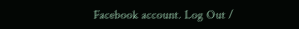Facebook account. Log Out /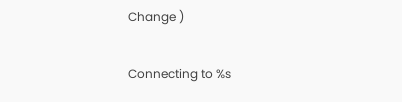Change )

Connecting to %s